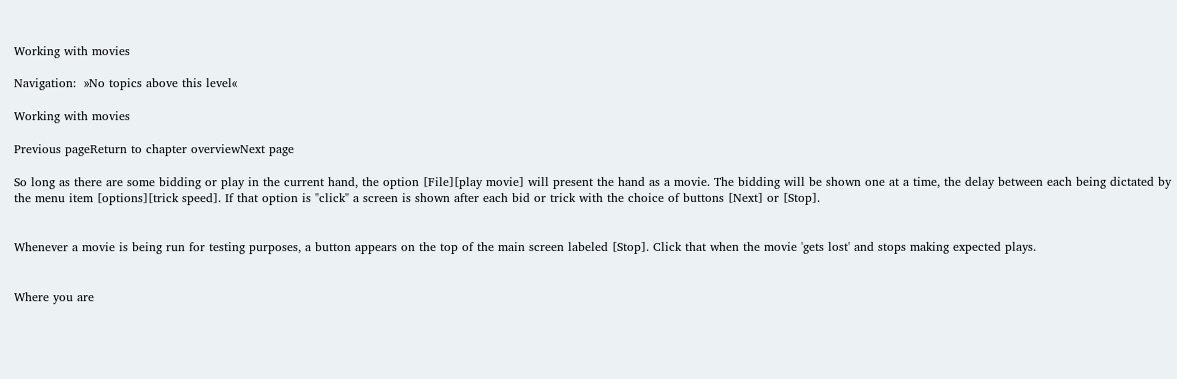Working with movies

Navigation:  »No topics above this level«

Working with movies

Previous pageReturn to chapter overviewNext page

So long as there are some bidding or play in the current hand, the option [File][play movie] will present the hand as a movie. The bidding will be shown one at a time, the delay between each being dictated by the menu item [options][trick speed]. If that option is "click" a screen is shown after each bid or trick with the choice of buttons [Next] or [Stop].


Whenever a movie is being run for testing purposes, a button appears on the top of the main screen labeled [Stop]. Click that when the movie 'gets lost' and stops making expected plays.


Where you are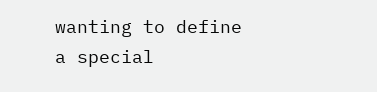wanting to define a special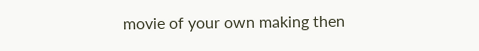movie of your own making then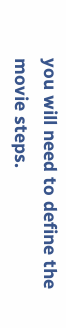you will need to define the movie steps.